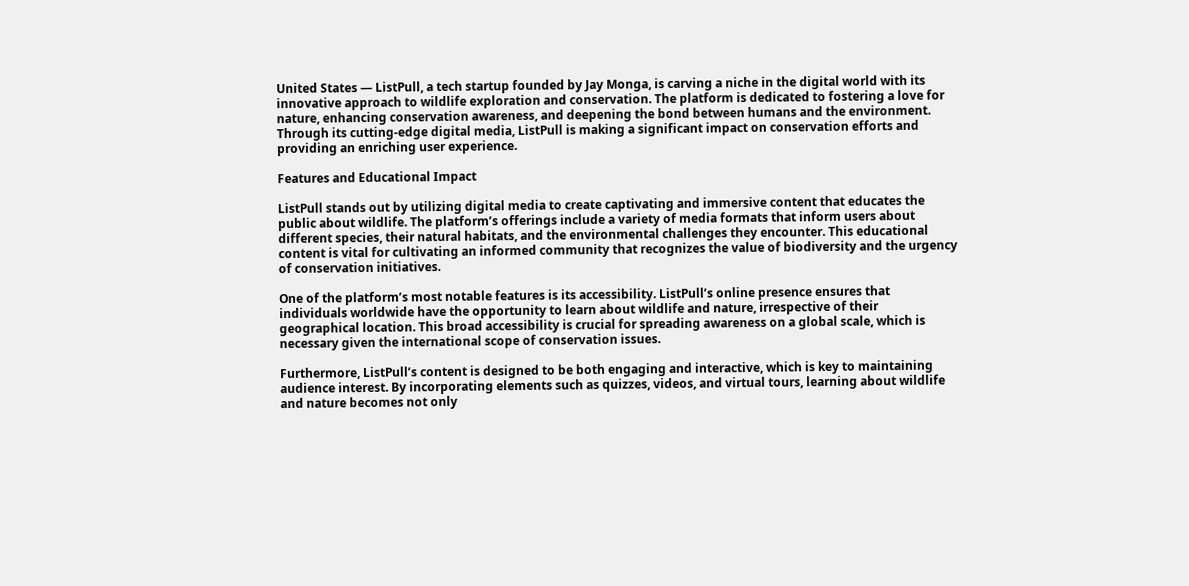United States — ListPull, a tech startup founded by Jay Monga, is carving a niche in the digital world with its innovative approach to wildlife exploration and conservation. The platform is dedicated to fostering a love for nature, enhancing conservation awareness, and deepening the bond between humans and the environment. Through its cutting-edge digital media, ListPull is making a significant impact on conservation efforts and providing an enriching user experience.

Features and Educational Impact

ListPull stands out by utilizing digital media to create captivating and immersive content that educates the public about wildlife. The platform’s offerings include a variety of media formats that inform users about different species, their natural habitats, and the environmental challenges they encounter. This educational content is vital for cultivating an informed community that recognizes the value of biodiversity and the urgency of conservation initiatives.

One of the platform’s most notable features is its accessibility. ListPull’s online presence ensures that individuals worldwide have the opportunity to learn about wildlife and nature, irrespective of their geographical location. This broad accessibility is crucial for spreading awareness on a global scale, which is necessary given the international scope of conservation issues.

Furthermore, ListPull’s content is designed to be both engaging and interactive, which is key to maintaining audience interest. By incorporating elements such as quizzes, videos, and virtual tours, learning about wildlife and nature becomes not only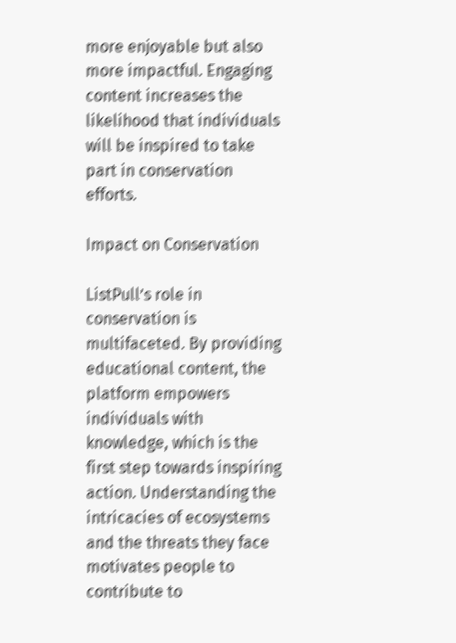more enjoyable but also more impactful. Engaging content increases the likelihood that individuals will be inspired to take part in conservation efforts.

Impact on Conservation

ListPull’s role in conservation is multifaceted. By providing educational content, the platform empowers individuals with knowledge, which is the first step towards inspiring action. Understanding the intricacies of ecosystems and the threats they face motivates people to contribute to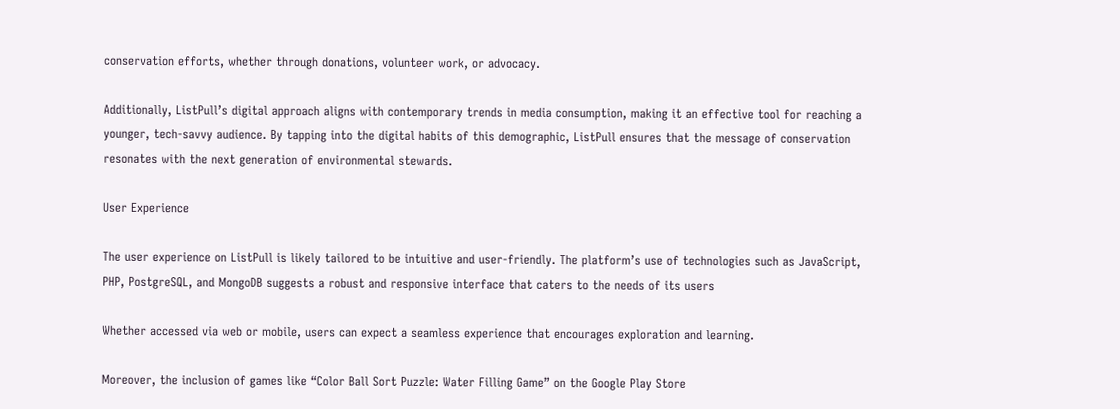conservation efforts, whether through donations, volunteer work, or advocacy.

Additionally, ListPull’s digital approach aligns with contemporary trends in media consumption, making it an effective tool for reaching a younger, tech-savvy audience. By tapping into the digital habits of this demographic, ListPull ensures that the message of conservation resonates with the next generation of environmental stewards.

User Experience

The user experience on ListPull is likely tailored to be intuitive and user-friendly. The platform’s use of technologies such as JavaScript, PHP, PostgreSQL, and MongoDB suggests a robust and responsive interface that caters to the needs of its users

Whether accessed via web or mobile, users can expect a seamless experience that encourages exploration and learning.

Moreover, the inclusion of games like “Color Ball Sort Puzzle: Water Filling Game” on the Google Play Store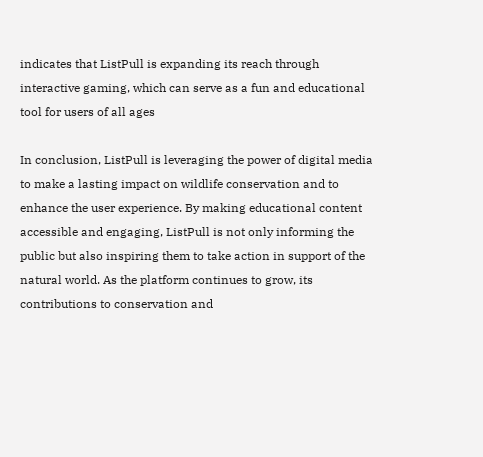indicates that ListPull is expanding its reach through interactive gaming, which can serve as a fun and educational tool for users of all ages

In conclusion, ListPull is leveraging the power of digital media to make a lasting impact on wildlife conservation and to enhance the user experience. By making educational content accessible and engaging, ListPull is not only informing the public but also inspiring them to take action in support of the natural world. As the platform continues to grow, its contributions to conservation and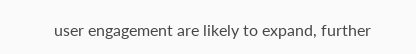user engagement are likely to expand, further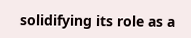solidifying its role as a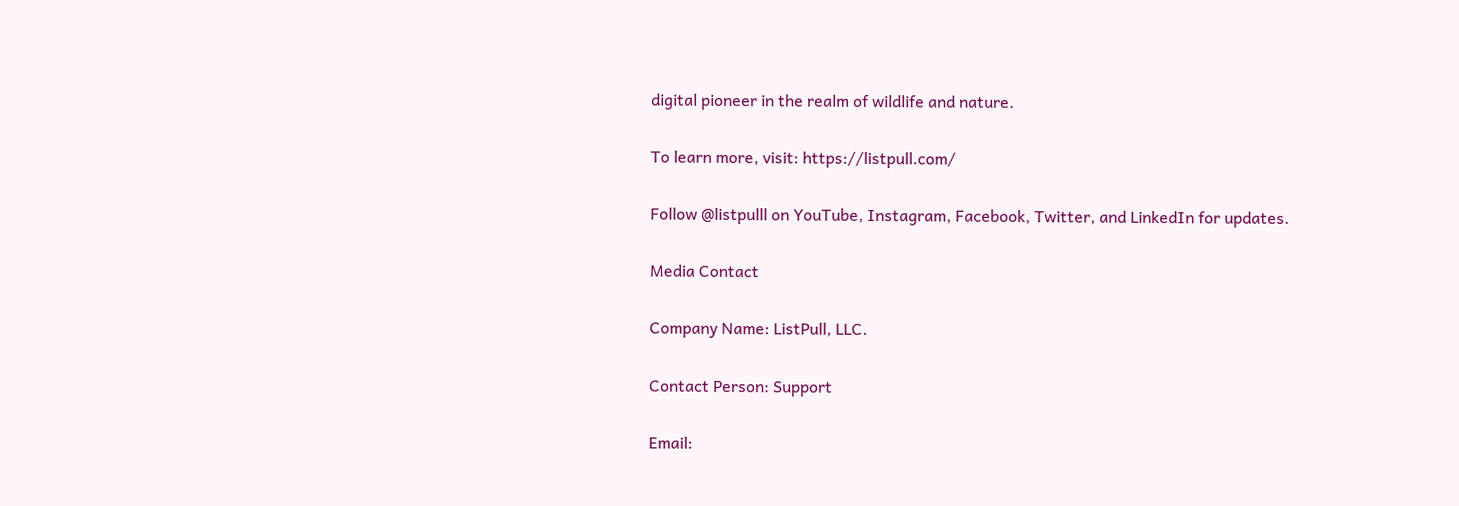digital pioneer in the realm of wildlife and nature.

To learn more, visit: https://listpull.com/

Follow @listpulll on YouTube, Instagram, Facebook, Twitter, and LinkedIn for updates.

Media Contact

Company Name: ListPull, LLC.

Contact Person: Support

Email: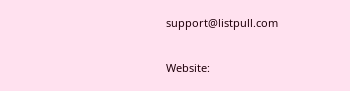support@listpull.com

Website: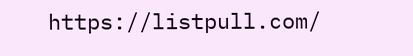https://listpull.com/